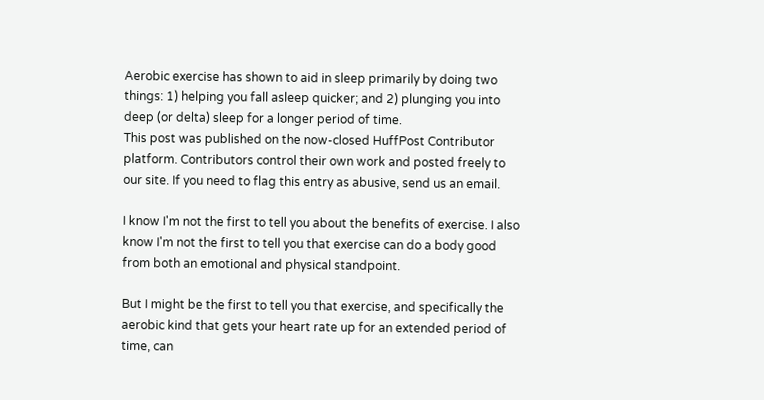Aerobic exercise has shown to aid in sleep primarily by doing two things: 1) helping you fall asleep quicker; and 2) plunging you into deep (or delta) sleep for a longer period of time.
This post was published on the now-closed HuffPost Contributor platform. Contributors control their own work and posted freely to our site. If you need to flag this entry as abusive, send us an email.

I know I'm not the first to tell you about the benefits of exercise. I also know I'm not the first to tell you that exercise can do a body good from both an emotional and physical standpoint.

But I might be the first to tell you that exercise, and specifically the aerobic kind that gets your heart rate up for an extended period of time, can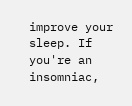improve your sleep. If you're an insomniac,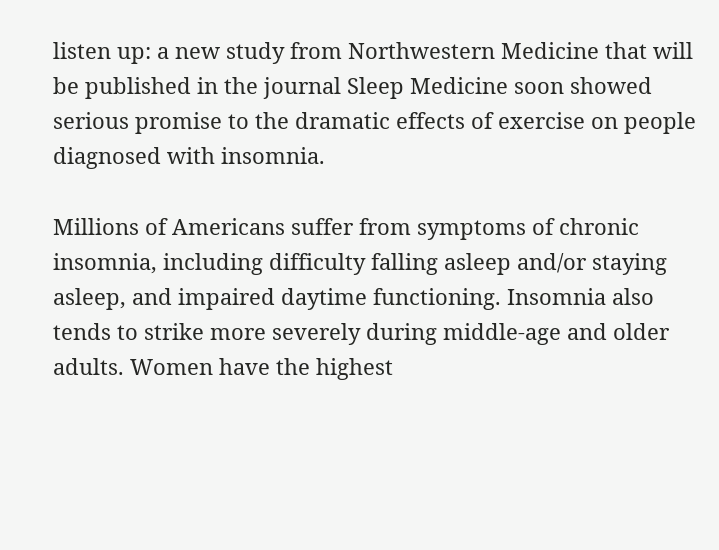listen up: a new study from Northwestern Medicine that will be published in the journal Sleep Medicine soon showed serious promise to the dramatic effects of exercise on people diagnosed with insomnia.

Millions of Americans suffer from symptoms of chronic insomnia, including difficulty falling asleep and/or staying asleep, and impaired daytime functioning. Insomnia also tends to strike more severely during middle-age and older adults. Women have the highest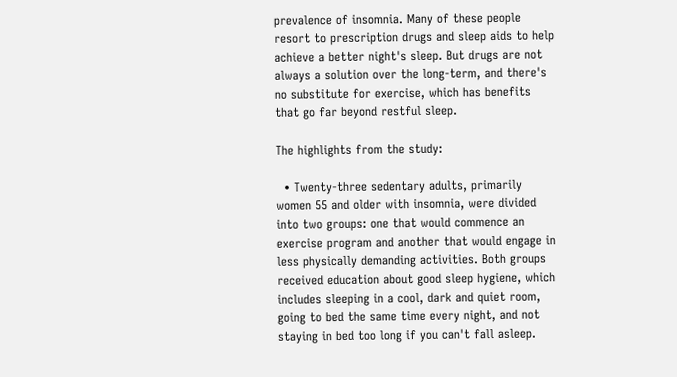prevalence of insomnia. Many of these people resort to prescription drugs and sleep aids to help achieve a better night's sleep. But drugs are not always a solution over the long-term, and there's no substitute for exercise, which has benefits that go far beyond restful sleep.

The highlights from the study:

  • Twenty-three sedentary adults, primarily women 55 and older with insomnia, were divided into two groups: one that would commence an exercise program and another that would engage in less physically demanding activities. Both groups received education about good sleep hygiene, which includes sleeping in a cool, dark and quiet room, going to bed the same time every night, and not staying in bed too long if you can't fall asleep.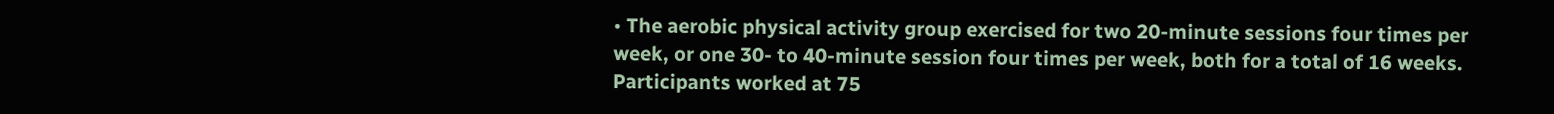• The aerobic physical activity group exercised for two 20-minute sessions four times per week, or one 30- to 40-minute session four times per week, both for a total of 16 weeks. Participants worked at 75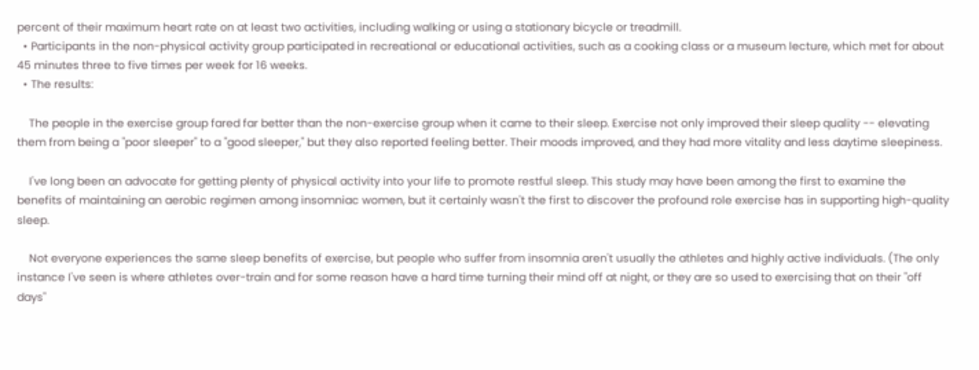percent of their maximum heart rate on at least two activities, including walking or using a stationary bicycle or treadmill.
  • Participants in the non-physical activity group participated in recreational or educational activities, such as a cooking class or a museum lecture, which met for about 45 minutes three to five times per week for 16 weeks.
  • The results:

    The people in the exercise group fared far better than the non-exercise group when it came to their sleep. Exercise not only improved their sleep quality -- elevating them from being a "poor sleeper" to a "good sleeper," but they also reported feeling better. Their moods improved, and they had more vitality and less daytime sleepiness.

    I've long been an advocate for getting plenty of physical activity into your life to promote restful sleep. This study may have been among the first to examine the benefits of maintaining an aerobic regimen among insomniac women, but it certainly wasn't the first to discover the profound role exercise has in supporting high-quality sleep.

    Not everyone experiences the same sleep benefits of exercise, but people who suffer from insomnia aren't usually the athletes and highly active individuals. (The only instance I've seen is where athletes over-train and for some reason have a hard time turning their mind off at night, or they are so used to exercising that on their "off days"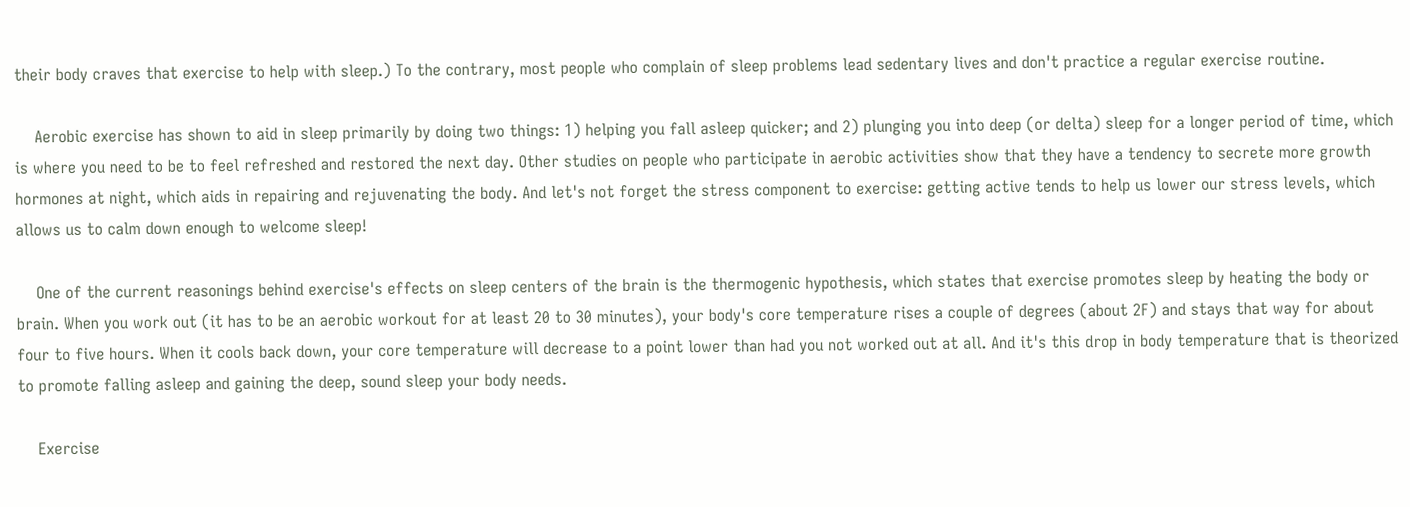their body craves that exercise to help with sleep.) To the contrary, most people who complain of sleep problems lead sedentary lives and don't practice a regular exercise routine.

    Aerobic exercise has shown to aid in sleep primarily by doing two things: 1) helping you fall asleep quicker; and 2) plunging you into deep (or delta) sleep for a longer period of time, which is where you need to be to feel refreshed and restored the next day. Other studies on people who participate in aerobic activities show that they have a tendency to secrete more growth hormones at night, which aids in repairing and rejuvenating the body. And let's not forget the stress component to exercise: getting active tends to help us lower our stress levels, which allows us to calm down enough to welcome sleep!

    One of the current reasonings behind exercise's effects on sleep centers of the brain is the thermogenic hypothesis, which states that exercise promotes sleep by heating the body or brain. When you work out (it has to be an aerobic workout for at least 20 to 30 minutes), your body's core temperature rises a couple of degrees (about 2F) and stays that way for about four to five hours. When it cools back down, your core temperature will decrease to a point lower than had you not worked out at all. And it's this drop in body temperature that is theorized to promote falling asleep and gaining the deep, sound sleep your body needs.

    Exercise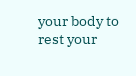your body to rest your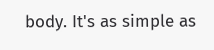body. It's as simple as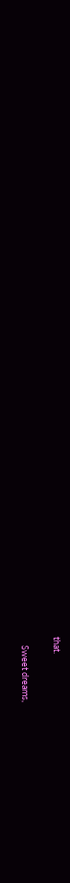that.

    Sweet dreams,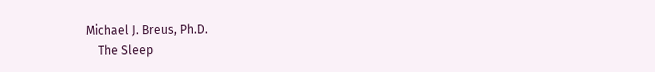Michael J. Breus, Ph.D.
    The Sleep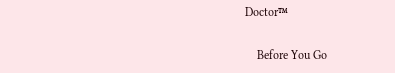Doctor™

    Before You Go